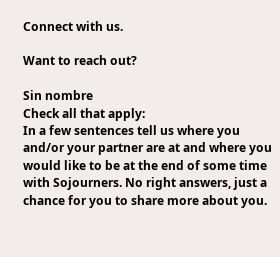Connect with us.

Want to reach out?

Sin nombre
Check all that apply:
In a few sentences tell us where you and/or your partner are at and where you would like to be at the end of some time with Sojourners. No right answers, just a chance for you to share more about you.